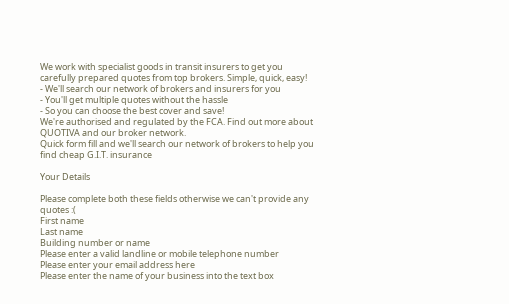We work with specialist goods in transit insurers to get you carefully prepared quotes from top brokers. Simple, quick, easy!
- We'll search our network of brokers and insurers for you
- You'll get multiple quotes without the hassle
- So you can choose the best cover and save!
We're authorised and regulated by the FCA. Find out more about QUOTIVA and our broker network.
Quick form fill and we'll search our network of brokers to help you find cheap G.I.T. insurance

Your Details

Please complete both these fields otherwise we can't provide any quotes :(
First name
Last name
Building number or name
Please enter a valid landline or mobile telephone number
Please enter your email address here
Please enter the name of your business into the text box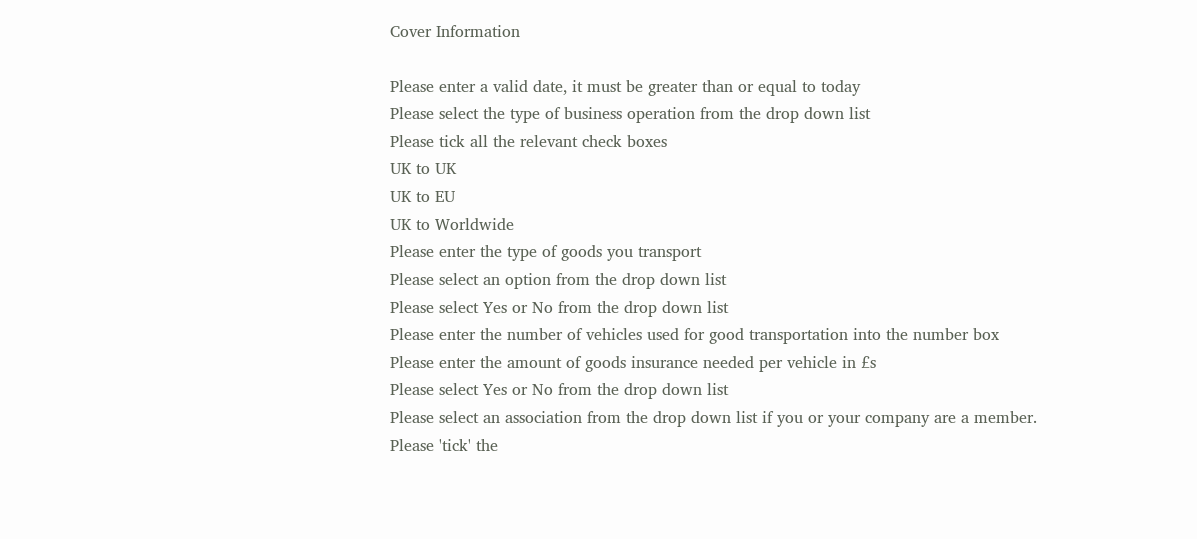Cover Information

Please enter a valid date, it must be greater than or equal to today
Please select the type of business operation from the drop down list
Please tick all the relevant check boxes
UK to UK
UK to EU
UK to Worldwide
Please enter the type of goods you transport
Please select an option from the drop down list
Please select Yes or No from the drop down list
Please enter the number of vehicles used for good transportation into the number box
Please enter the amount of goods insurance needed per vehicle in £s
Please select Yes or No from the drop down list
Please select an association from the drop down list if you or your company are a member.
Please 'tick' the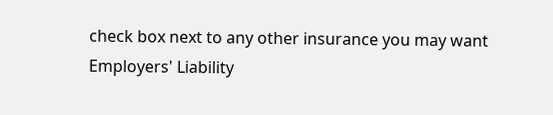check box next to any other insurance you may want
Employers' Liability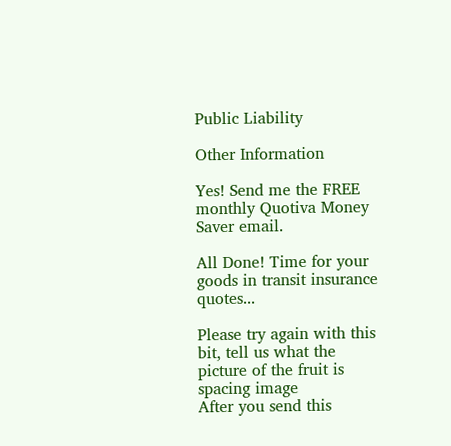Public Liability

Other Information

Yes! Send me the FREE monthly Quotiva Money Saver email.

All Done! Time for your goods in transit insurance quotes...

Please try again with this bit, tell us what the picture of the fruit is
spacing image
After you send this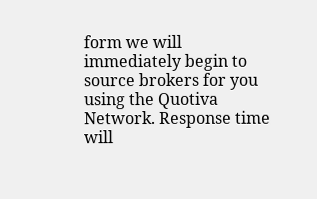form we will immediately begin to source brokers for you using the Quotiva Network. Response time will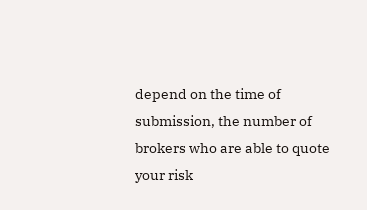depend on the time of submission, the number of brokers who are able to quote your risk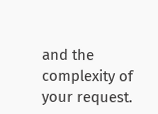and the complexity of your request.